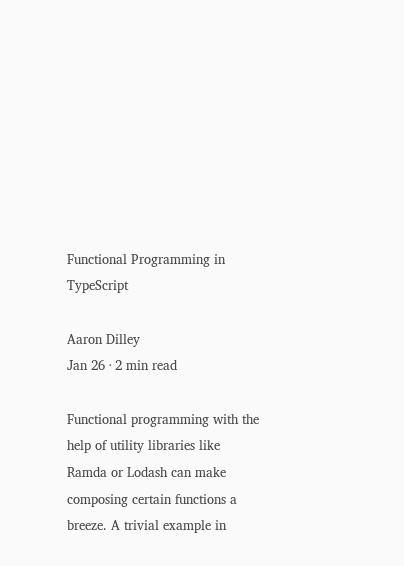Functional Programming in TypeScript

Aaron Dilley
Jan 26 · 2 min read

Functional programming with the help of utility libraries like Ramda or Lodash can make composing certain functions a breeze. A trivial example in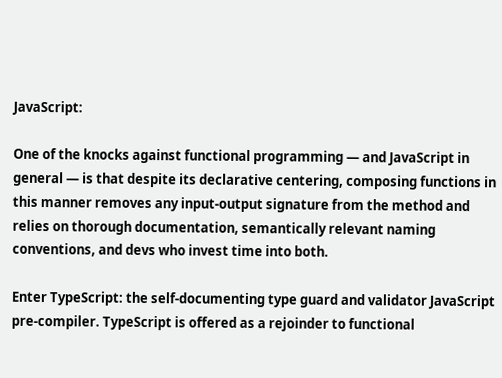JavaScript:

One of the knocks against functional programming — and JavaScript in general — is that despite its declarative centering, composing functions in this manner removes any input-output signature from the method and relies on thorough documentation, semantically relevant naming conventions, and devs who invest time into both.

Enter TypeScript: the self-documenting type guard and validator JavaScript pre-compiler. TypeScript is offered as a rejoinder to functional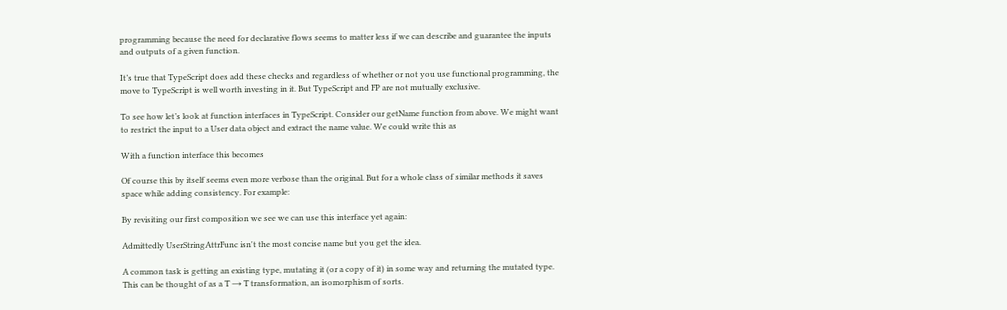programming because the need for declarative flows seems to matter less if we can describe and guarantee the inputs and outputs of a given function.

It’s true that TypeScript does add these checks and regardless of whether or not you use functional programming, the move to TypeScript is well worth investing in it. But TypeScript and FP are not mutually exclusive.

To see how let’s look at function interfaces in TypeScript. Consider our getName function from above. We might want to restrict the input to a User data object and extract the name value. We could write this as

With a function interface this becomes

Of course this by itself seems even more verbose than the original. But for a whole class of similar methods it saves space while adding consistency. For example:

By revisiting our first composition we see we can use this interface yet again:

Admittedly UserStringAttrFunc isn't the most concise name but you get the idea.

A common task is getting an existing type, mutating it (or a copy of it) in some way and returning the mutated type. This can be thought of as a T → T transformation, an isomorphism of sorts.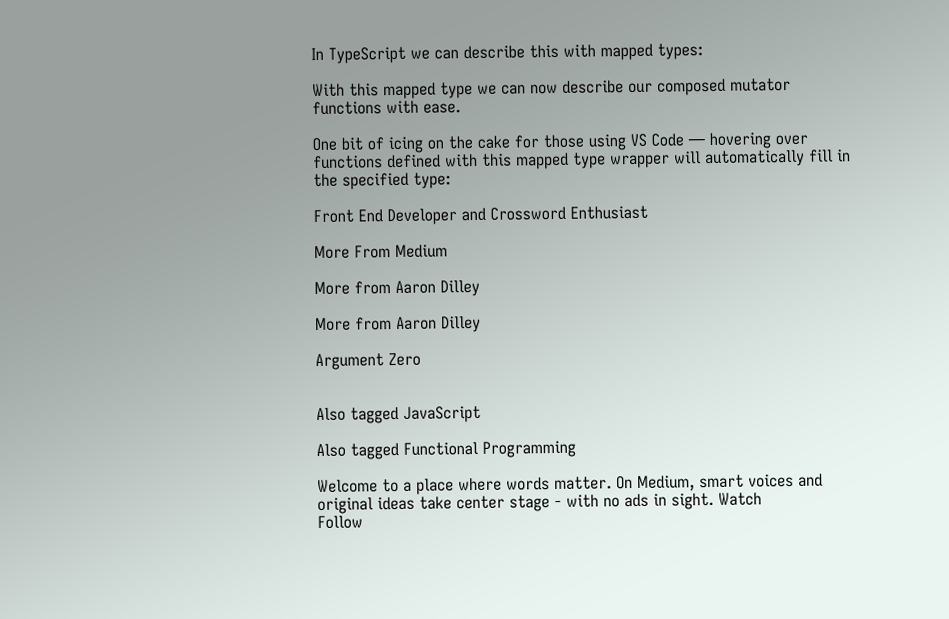In TypeScript we can describe this with mapped types:

With this mapped type we can now describe our composed mutator functions with ease.

One bit of icing on the cake for those using VS Code — hovering over functions defined with this mapped type wrapper will automatically fill in the specified type:

Front End Developer and Crossword Enthusiast

More From Medium

More from Aaron Dilley

More from Aaron Dilley

Argument Zero


Also tagged JavaScript

Also tagged Functional Programming

Welcome to a place where words matter. On Medium, smart voices and original ideas take center stage - with no ads in sight. Watch
Follow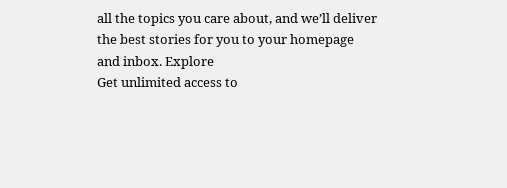all the topics you care about, and we’ll deliver the best stories for you to your homepage and inbox. Explore
Get unlimited access to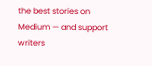the best stories on Medium — and support writers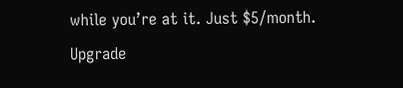while you’re at it. Just $5/month. Upgrade